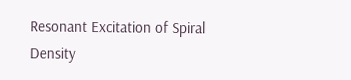Resonant Excitation of Spiral Density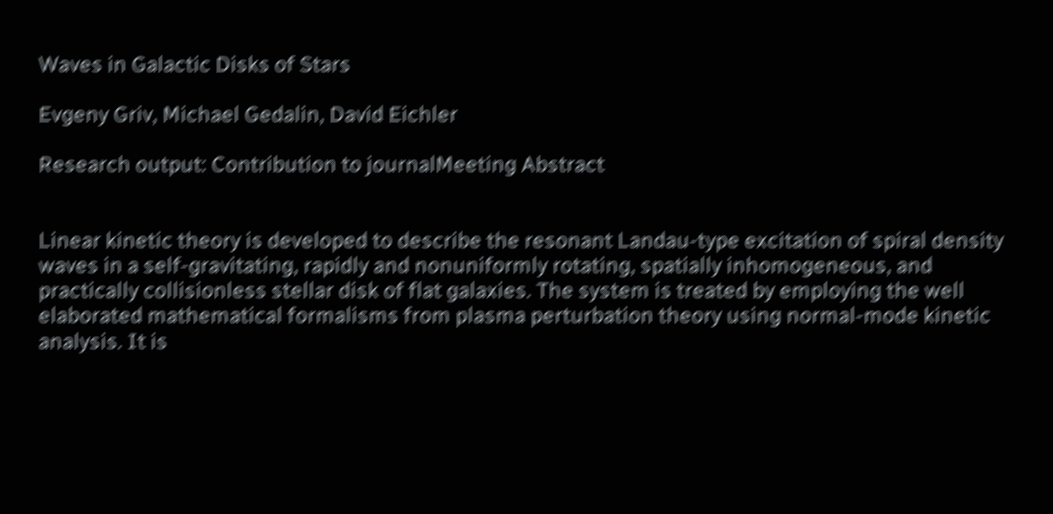Waves in Galactic Disks of Stars

Evgeny Griv, Michael Gedalin, David Eichler

Research output: Contribution to journalMeeting Abstract


Linear kinetic theory is developed to describe the resonant Landau-type excitation of spiral density waves in a self-gravitating, rapidly and nonuniformly rotating, spatially inhomogeneous, and practically collisionless stellar disk of flat galaxies. The system is treated by employing the well elaborated mathematical formalisms from plasma perturbation theory using normal-mode kinetic analysis. It is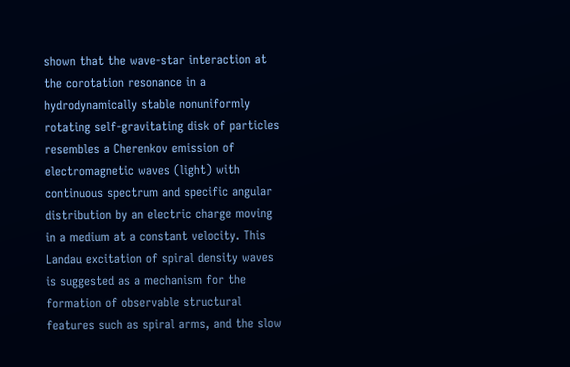shown that the wave-star interaction at the corotation resonance in a hydrodynamically stable nonuniformly rotating self-gravitating disk of particles resembles a Cherenkov emission of electromagnetic waves (light) with continuous spectrum and specific angular distribution by an electric charge moving in a medium at a constant velocity. This Landau excitation of spiral density waves is suggested as a mechanism for the formation of observable structural features such as spiral arms, and the slow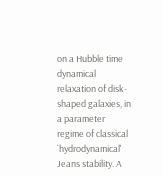on a Hubble time dynamical relaxation of disk-shaped galaxies, in a parameter regime of classical `hydrodynamical' Jeans stability. A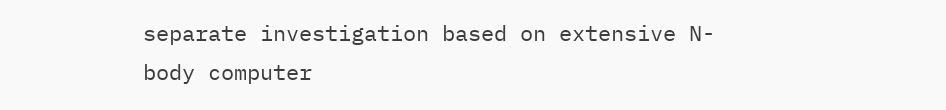separate investigation based on extensive N-body computer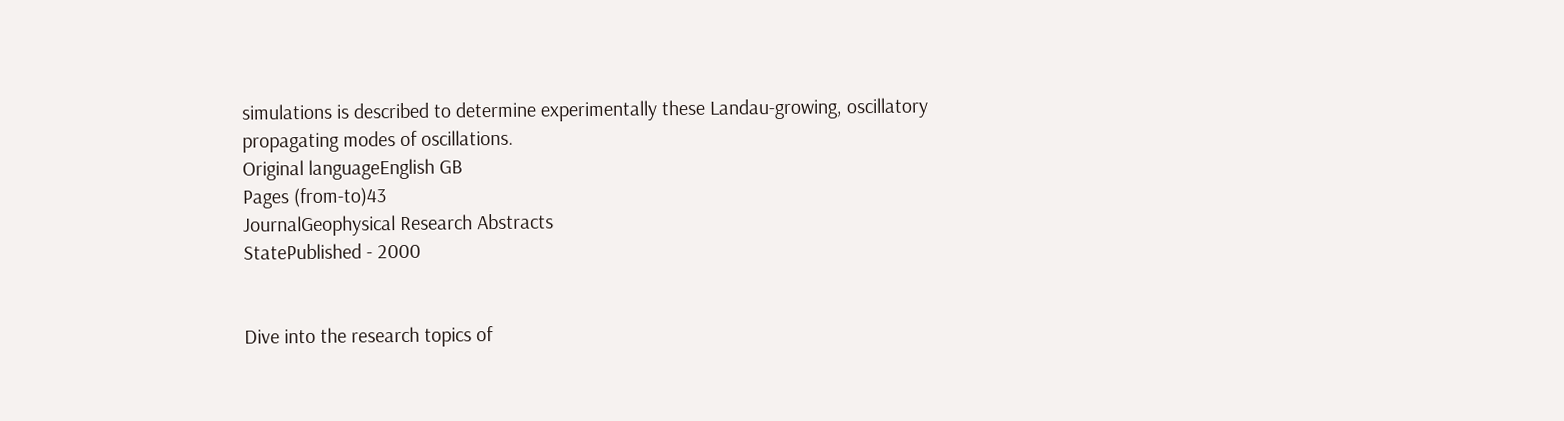simulations is described to determine experimentally these Landau-growing, oscillatory propagating modes of oscillations.
Original languageEnglish GB
Pages (from-to)43
JournalGeophysical Research Abstracts
StatePublished - 2000


Dive into the research topics of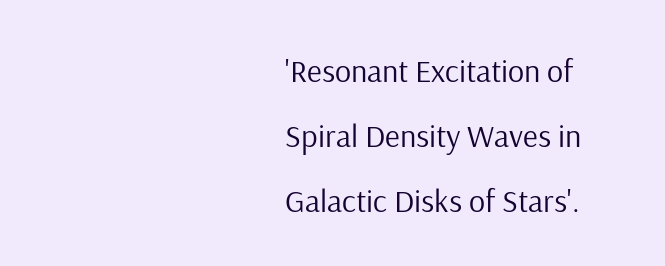'Resonant Excitation of Spiral Density Waves in Galactic Disks of Stars'.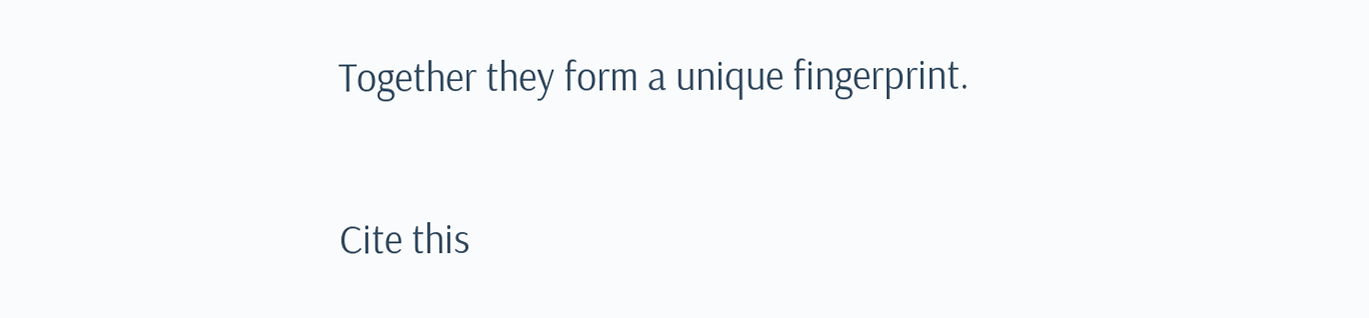Together they form a unique fingerprint.

Cite this